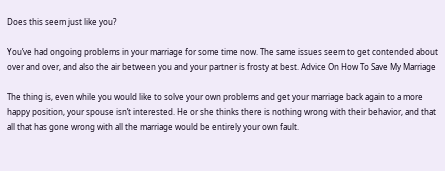Does this seem just like you?

You’ve had ongoing problems in your marriage for some time now. The same issues seem to get contended about over and over, and also the air between you and your partner is frosty at best. Advice On How To Save My Marriage

The thing is, even while you would like to solve your own problems and get your marriage back again to a more happy position, your spouse isn’t interested. He or she thinks there is nothing wrong with their behavior, and that all that has gone wrong with all the marriage would be entirely your own fault.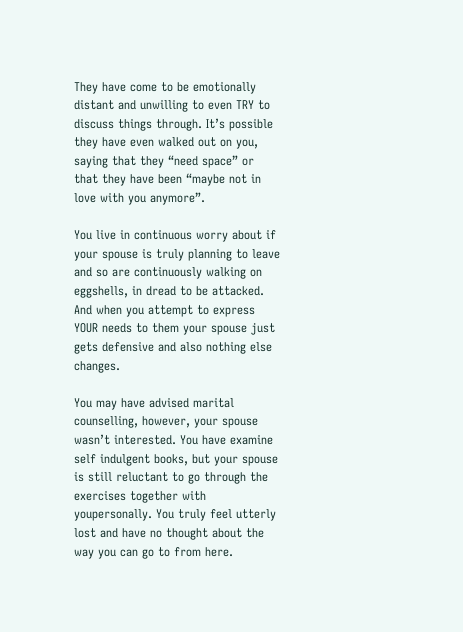They have come to be emotionally distant and unwilling to even TRY to discuss things through. It’s possible they have even walked out on you, saying that they “need space” or that they have been “maybe not in love with you anymore”.

You live in continuous worry about if your spouse is truly planning to leave and so are continuously walking on eggshells, in dread to be attacked. And when you attempt to express YOUR needs to them your spouse just gets defensive and also nothing else changes.

You may have advised marital counselling, however, your spouse wasn’t interested. You have examine self indulgent books, but your spouse is still reluctant to go through the exercises together with youpersonally. You truly feel utterly lost and have no thought about the way you can go to from here.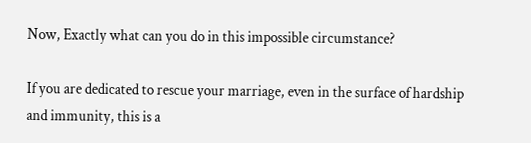Now, Exactly what can you do in this impossible circumstance?

If you are dedicated to rescue your marriage, even in the surface of hardship and immunity, this is a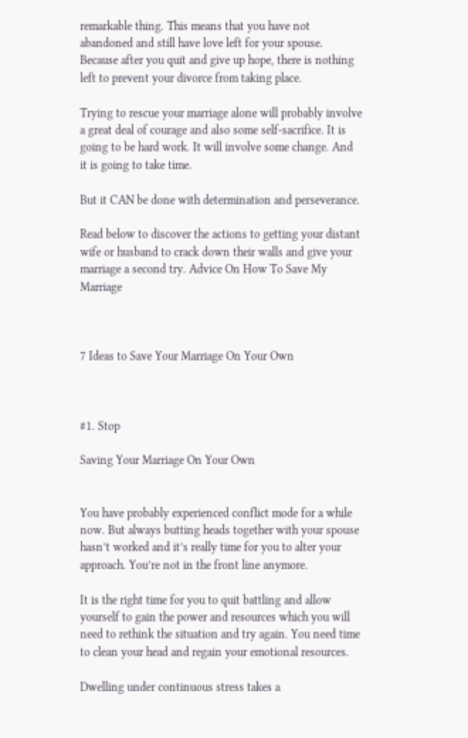remarkable thing. This means that you have not abandoned and still have love left for your spouse. Because after you quit and give up hope, there is nothing left to prevent your divorce from taking place.

Trying to rescue your marriage alone will probably involve a great deal of courage and also some self-sacrifice. It is going to be hard work. It will involve some change. And it is going to take time.

But it CAN be done with determination and perseverance.

Read below to discover the actions to getting your distant wife or husband to crack down their walls and give your marriage a second try. Advice On How To Save My Marriage



7 Ideas to Save Your Marriage On Your Own



#1. Stop

Saving Your Marriage On Your Own


You have probably experienced conflict mode for a while now. But always butting heads together with your spouse hasn’t worked and it’s really time for you to alter your approach. You’re not in the front line anymore.

It is the right time for you to quit battling and allow yourself to gain the power and resources which you will need to rethink the situation and try again. You need time to clean your head and regain your emotional resources.

Dwelling under continuous stress takes a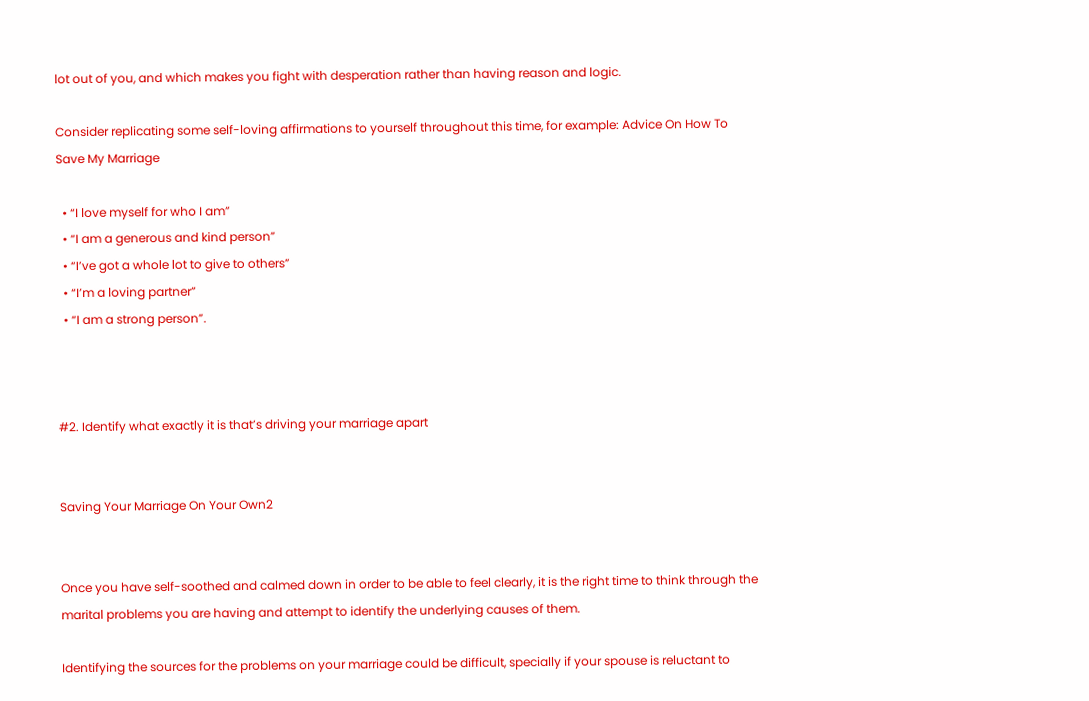lot out of you, and which makes you fight with desperation rather than having reason and logic.

Consider replicating some self-loving affirmations to yourself throughout this time, for example: Advice On How To Save My Marriage

  • “I love myself for who I am”
  • “I am a generous and kind person”
  • “I’ve got a whole lot to give to others”
  • “I’m a loving partner”
  • “I am a strong person”.



#2. Identify what exactly it is that’s driving your marriage apart


Saving Your Marriage On Your Own2


Once you have self-soothed and calmed down in order to be able to feel clearly, it is the right time to think through the marital problems you are having and attempt to identify the underlying causes of them.

Identifying the sources for the problems on your marriage could be difficult, specially if your spouse is reluctant to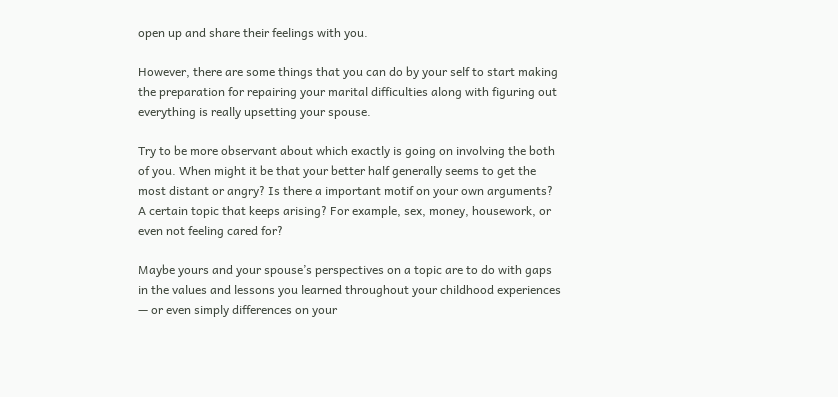open up and share their feelings with you.

However, there are some things that you can do by your self to start making the preparation for repairing your marital difficulties along with figuring out everything is really upsetting your spouse.

Try to be more observant about which exactly is going on involving the both of you. When might it be that your better half generally seems to get the most distant or angry? Is there a important motif on your own arguments? A certain topic that keeps arising? For example, sex, money, housework, or even not feeling cared for?

Maybe yours and your spouse’s perspectives on a topic are to do with gaps in the values and lessons you learned throughout your childhood experiences — or even simply differences on your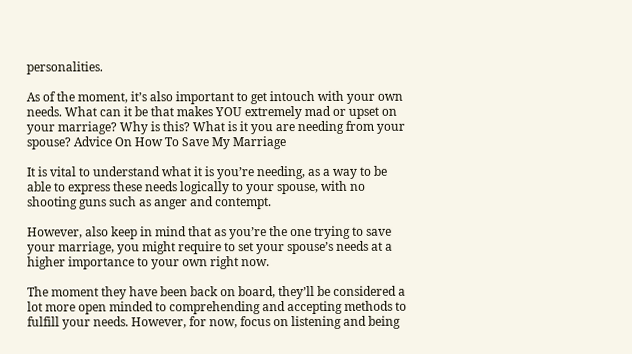personalities.

As of the moment, it’s also important to get intouch with your own needs. What can it be that makes YOU extremely mad or upset on your marriage? Why is this? What is it you are needing from your spouse? Advice On How To Save My Marriage

It is vital to understand what it is you’re needing, as a way to be able to express these needs logically to your spouse, with no shooting guns such as anger and contempt.

However, also keep in mind that as you’re the one trying to save your marriage, you might require to set your spouse’s needs at a higher importance to your own right now.

The moment they have been back on board, they’ll be considered a lot more open minded to comprehending and accepting methods to fulfill your needs. However, for now, focus on listening and being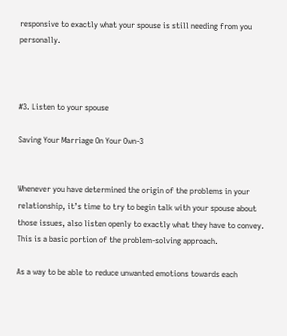responsive to exactly what your spouse is still needing from you personally.



#3. Listen to your spouse

Saving Your Marriage On Your Own-3


Whenever you have determined the origin of the problems in your relationship, it’s time to try to begin talk with your spouse about those issues, also listen openly to exactly what they have to convey. This is a basic portion of the problem-solving approach.

As a way to be able to reduce unwanted emotions towards each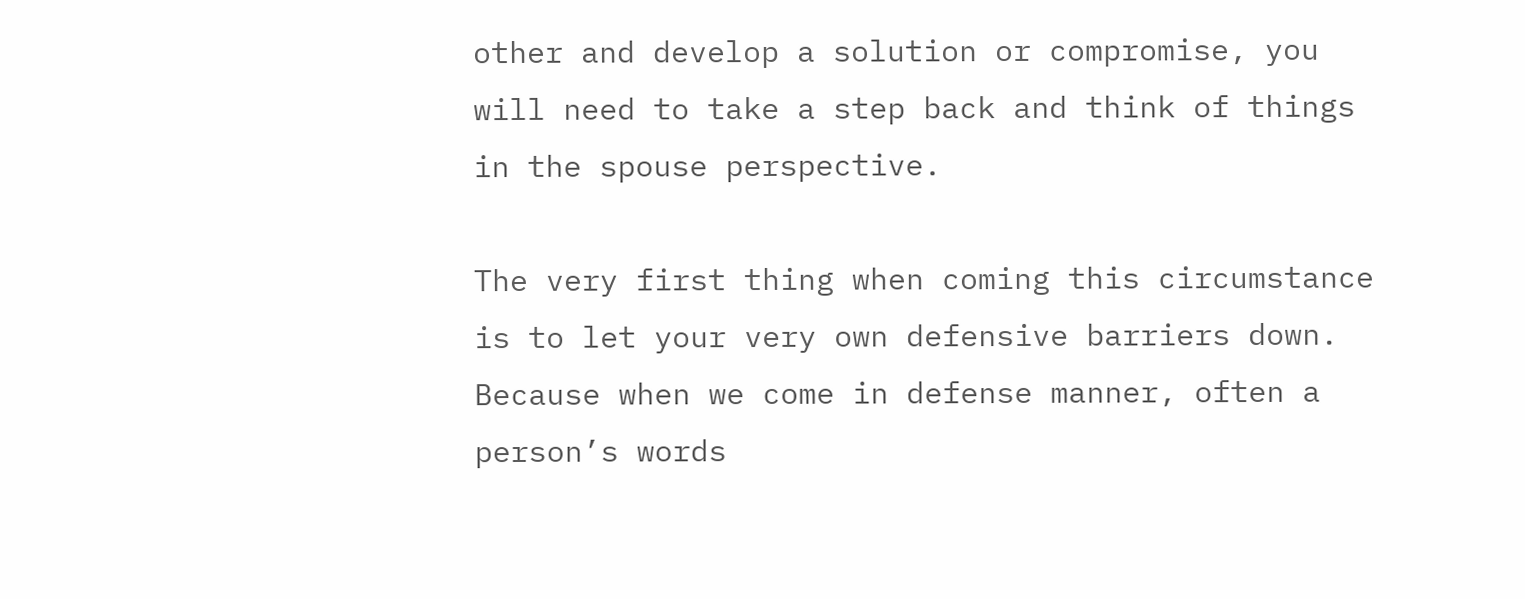other and develop a solution or compromise, you will need to take a step back and think of things in the spouse perspective.

The very first thing when coming this circumstance is to let your very own defensive barriers down. Because when we come in defense manner, often a person’s words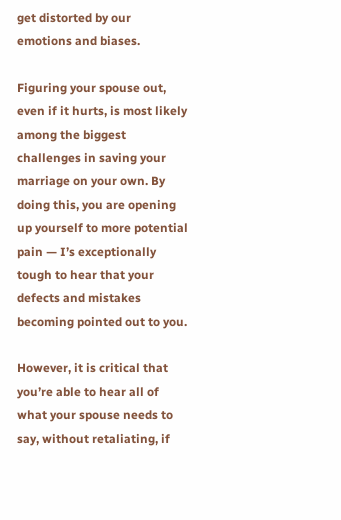get distorted by our emotions and biases.

Figuring your spouse out, even if it hurts, is most likely among the biggest challenges in saving your marriage on your own. By doing this, you are opening up yourself to more potential pain — I’s exceptionally tough to hear that your defects and mistakes becoming pointed out to you.

However, it is critical that you’re able to hear all of what your spouse needs to say, without retaliating, if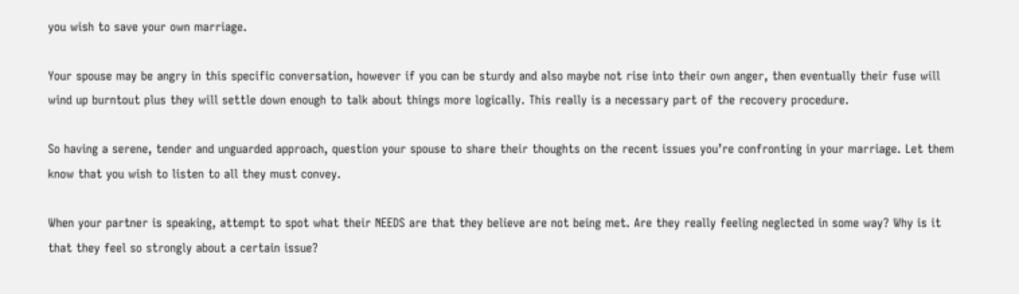you wish to save your own marriage.

Your spouse may be angry in this specific conversation, however if you can be sturdy and also maybe not rise into their own anger, then eventually their fuse will wind up burntout plus they will settle down enough to talk about things more logically. This really is a necessary part of the recovery procedure.

So having a serene, tender and unguarded approach, question your spouse to share their thoughts on the recent issues you’re confronting in your marriage. Let them know that you wish to listen to all they must convey.

When your partner is speaking, attempt to spot what their NEEDS are that they believe are not being met. Are they really feeling neglected in some way? Why is it that they feel so strongly about a certain issue?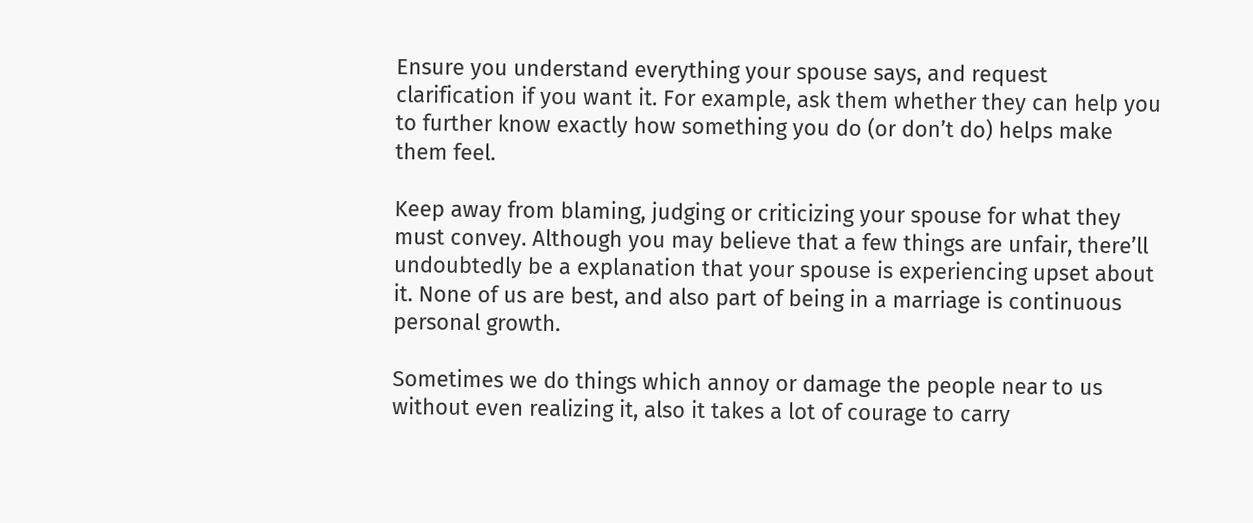Ensure you understand everything your spouse says, and request clarification if you want it. For example, ask them whether they can help you to further know exactly how something you do (or don’t do) helps make them feel.

Keep away from blaming, judging or criticizing your spouse for what they must convey. Although you may believe that a few things are unfair, there’ll undoubtedly be a explanation that your spouse is experiencing upset about it. None of us are best, and also part of being in a marriage is continuous personal growth.

Sometimes we do things which annoy or damage the people near to us without even realizing it, also it takes a lot of courage to carry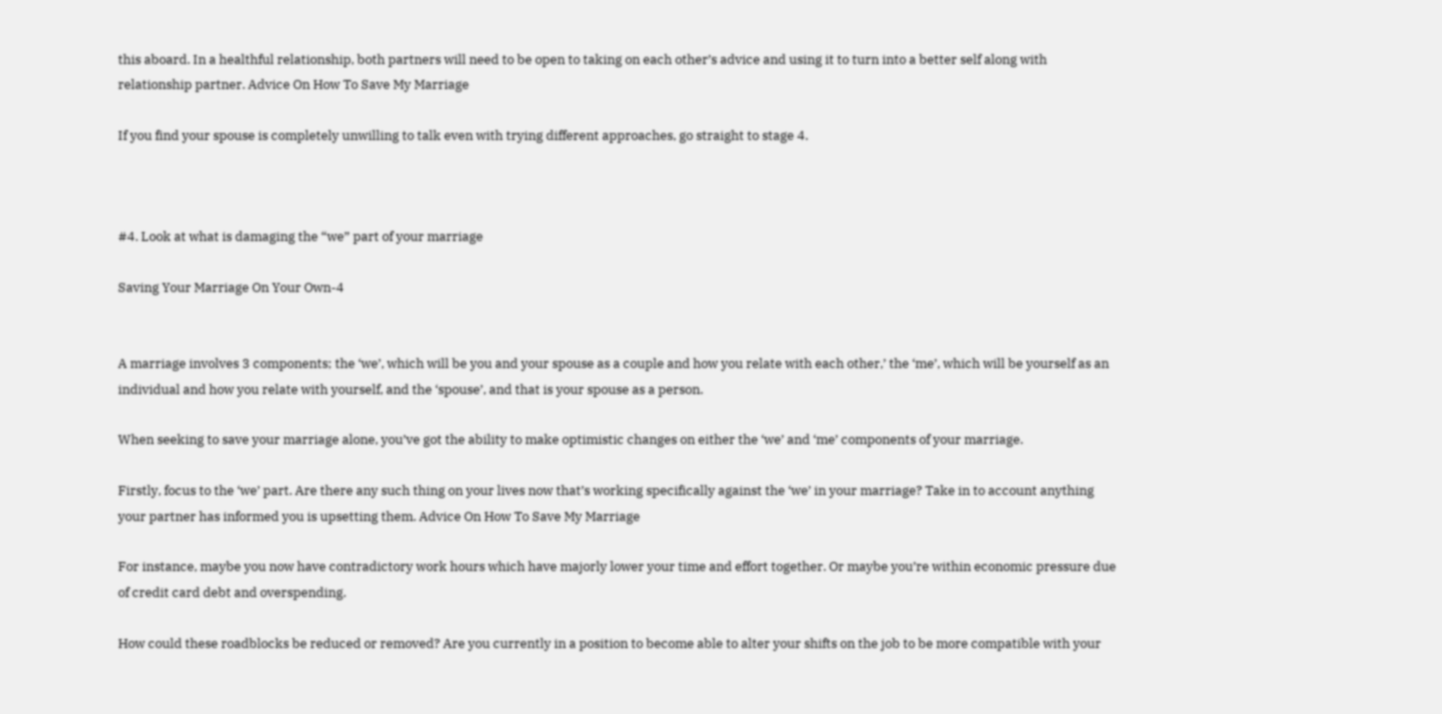this aboard. In a healthful relationship, both partners will need to be open to taking on each other’s advice and using it to turn into a better self along with relationship partner. Advice On How To Save My Marriage

If you find your spouse is completely unwilling to talk even with trying different approaches, go straight to stage 4.



#4. Look at what is damaging the “we” part of your marriage

Saving Your Marriage On Your Own-4


A marriage involves 3 components; the ‘we’, which will be you and your spouse as a couple and how you relate with each other,’ the ‘me’, which will be yourself as an individual and how you relate with yourself, and the ‘spouse’, and that is your spouse as a person.

When seeking to save your marriage alone, you’ve got the ability to make optimistic changes on either the ‘we’ and ‘me’ components of your marriage.

Firstly, focus to the ‘we’ part. Are there any such thing on your lives now that’s working specifically against the ‘we’ in your marriage? Take in to account anything your partner has informed you is upsetting them. Advice On How To Save My Marriage

For instance, maybe you now have contradictory work hours which have majorly lower your time and effort together. Or maybe you’re within economic pressure due of credit card debt and overspending.

How could these roadblocks be reduced or removed? Are you currently in a position to become able to alter your shifts on the job to be more compatible with your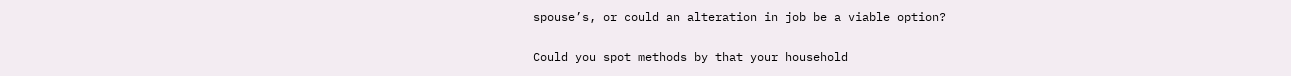spouse’s, or could an alteration in job be a viable option?

Could you spot methods by that your household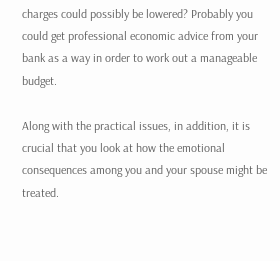charges could possibly be lowered? Probably you could get professional economic advice from your bank as a way in order to work out a manageable budget.

Along with the practical issues, in addition, it is crucial that you look at how the emotional consequences among you and your spouse might be treated.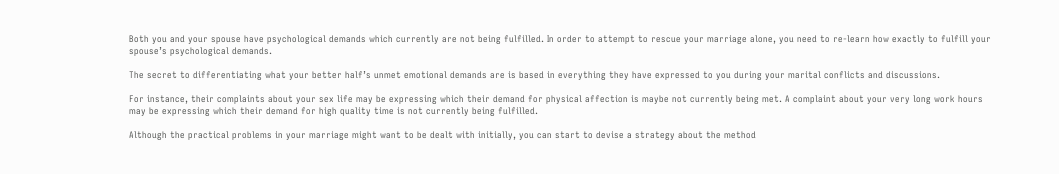Both you and your spouse have psychological demands which currently are not being fulfilled. In order to attempt to rescue your marriage alone, you need to re-learn how exactly to fulfill your spouse’s psychological demands.

The secret to differentiating what your better half’s unmet emotional demands are is based in everything they have expressed to you during your marital conflicts and discussions.

For instance, their complaints about your sex life may be expressing which their demand for physical affection is maybe not currently being met. A complaint about your very long work hours may be expressing which their demand for high quality time is not currently being fulfilled.

Although the practical problems in your marriage might want to be dealt with initially, you can start to devise a strategy about the method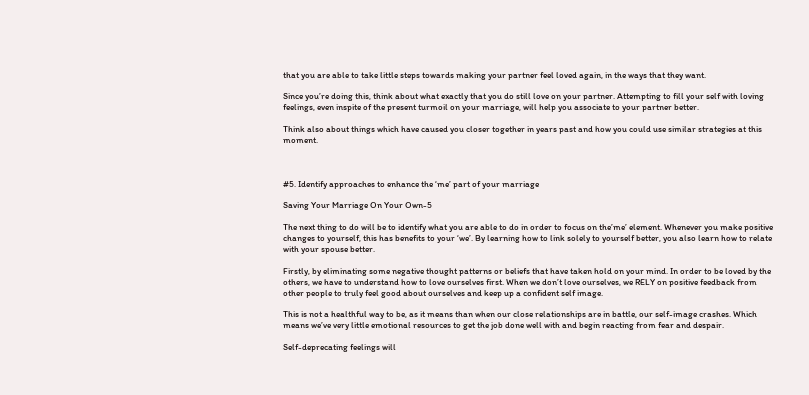that you are able to take little steps towards making your partner feel loved again, in the ways that they want.

Since you’re doing this, think about what exactly that you do still love on your partner. Attempting to fill your self with loving feelings, even inspite of the present turmoil on your marriage, will help you associate to your partner better.

Think also about things which have caused you closer together in years past and how you could use similar strategies at this moment.



#5. Identify approaches to enhance the ‘me’ part of your marriage

Saving Your Marriage On Your Own-5

The next thing to do will be to identify what you are able to do in order to focus on the’me’ element. Whenever you make positive changes to yourself, this has benefits to your ‘we’. By learning how to link solely to yourself better, you also learn how to relate with your spouse better.

Firstly, by eliminating some negative thought patterns or beliefs that have taken hold on your mind. In order to be loved by the others, we have to understand how to love ourselves first. When we don’t love ourselves, we RELY on positive feedback from other people to truly feel good about ourselves and keep up a confident self image.

This is not a healthful way to be, as it means than when our close relationships are in battle, our self-image crashes. Which means we’ve very little emotional resources to get the job done well with and begin reacting from fear and despair.

Self-deprecating feelings will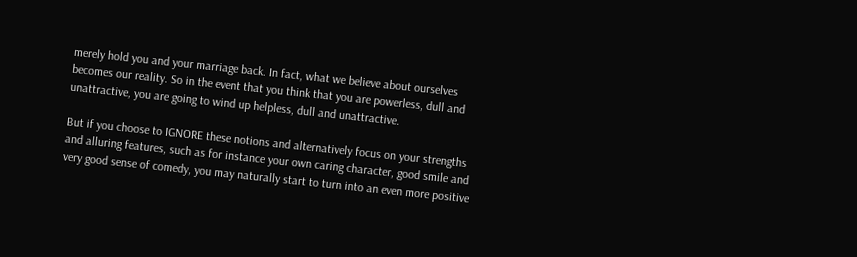merely hold you and your marriage back. In fact, what we believe about ourselves becomes our reality. So in the event that you think that you are powerless, dull and unattractive, you are going to wind up helpless, dull and unattractive.

But if you choose to IGNORE these notions and alternatively focus on your strengths and alluring features, such as for instance your own caring character, good smile and very good sense of comedy, you may naturally start to turn into an even more positive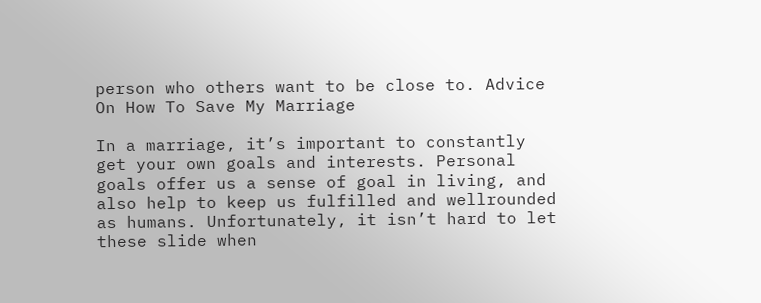person who others want to be close to. Advice On How To Save My Marriage

In a marriage, it’s important to constantly get your own goals and interests. Personal goals offer us a sense of goal in living, and also help to keep us fulfilled and wellrounded as humans. Unfortunately, it isn’t hard to let these slide when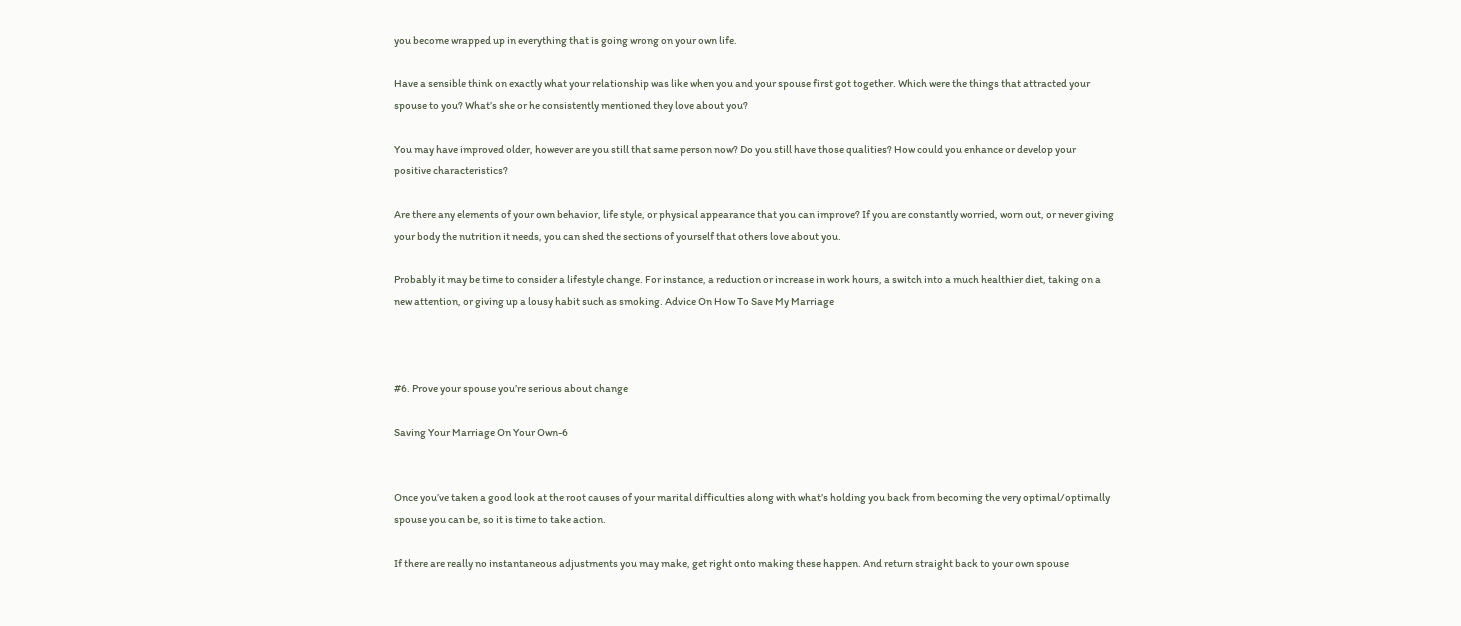you become wrapped up in everything that is going wrong on your own life.

Have a sensible think on exactly what your relationship was like when you and your spouse first got together. Which were the things that attracted your spouse to you? What’s she or he consistently mentioned they love about you?

You may have improved older, however are you still that same person now? Do you still have those qualities? How could you enhance or develop your positive characteristics?

Are there any elements of your own behavior, life style, or physical appearance that you can improve? If you are constantly worried, worn out, or never giving your body the nutrition it needs, you can shed the sections of yourself that others love about you.

Probably it may be time to consider a lifestyle change. For instance, a reduction or increase in work hours, a switch into a much healthier diet, taking on a new attention, or giving up a lousy habit such as smoking. Advice On How To Save My Marriage



#6. Prove your spouse you’re serious about change

Saving Your Marriage On Your Own-6


Once you’ve taken a good look at the root causes of your marital difficulties along with what’s holding you back from becoming the very optimal/optimally spouse you can be, so it is time to take action.

If there are really no instantaneous adjustments you may make, get right onto making these happen. And return straight back to your own spouse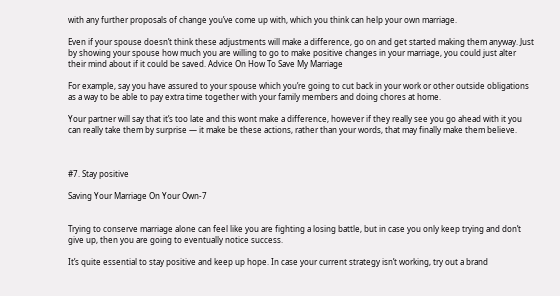with any further proposals of change you’ve come up with, which you think can help your own marriage.

Even if your spouse doesn’t think these adjustments will make a difference, go on and get started making them anyway. Just by showing your spouse how much you are willing to go to make positive changes in your marriage, you could just alter their mind about if it could be saved. Advice On How To Save My Marriage

For example, say you have assured to your spouse which you’re going to cut back in your work or other outside obligations as a way to be able to pay extra time together with your family members and doing chores at home.

Your partner will say that it’s too late and this wont make a difference, however if they really see you go ahead with it you can really take them by surprise — it make be these actions, rather than your words, that may finally make them believe.



#7. Stay positive

Saving Your Marriage On Your Own-7


Trying to conserve marriage alone can feel like you are fighting a losing battle, but in case you only keep trying and don’t give up, then you are going to eventually notice success.

It’s quite essential to stay positive and keep up hope. In case your current strategy isn’t working, try out a brand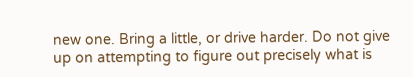new one. Bring a little, or drive harder. Do not give up on attempting to figure out precisely what is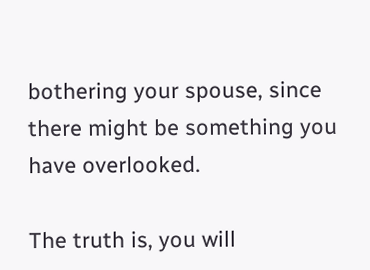bothering your spouse, since there might be something you have overlooked.

The truth is, you will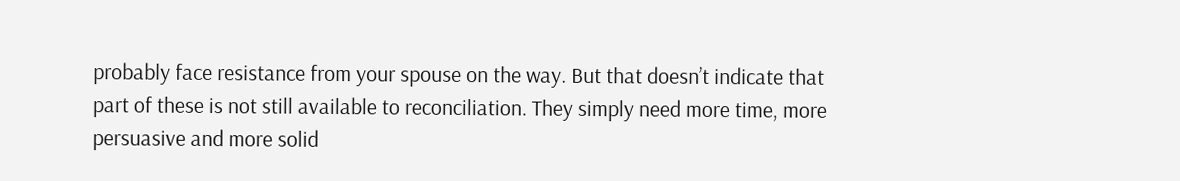probably face resistance from your spouse on the way. But that doesn’t indicate that part of these is not still available to reconciliation. They simply need more time, more persuasive and more solid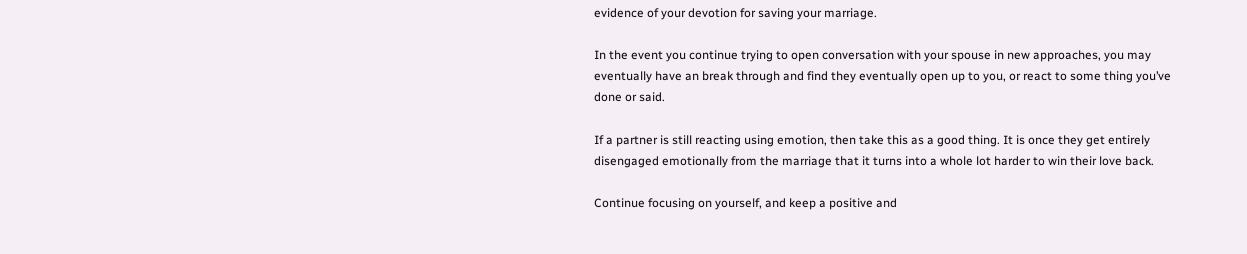evidence of your devotion for saving your marriage.

In the event you continue trying to open conversation with your spouse in new approaches, you may eventually have an break through and find they eventually open up to you, or react to some thing you’ve done or said.

If a partner is still reacting using emotion, then take this as a good thing. It is once they get entirely disengaged emotionally from the marriage that it turns into a whole lot harder to win their love back.

Continue focusing on yourself, and keep a positive and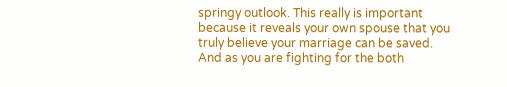springy outlook. This really is important because it reveals your own spouse that you truly believe your marriage can be saved. And as you are fighting for the both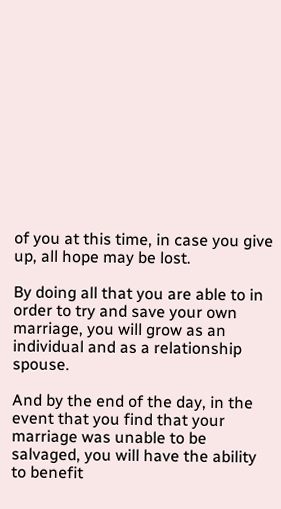of you at this time, in case you give up, all hope may be lost.

By doing all that you are able to in order to try and save your own marriage, you will grow as an individual and as a relationship spouse.

And by the end of the day, in the event that you find that your marriage was unable to be salvaged, you will have the ability to benefit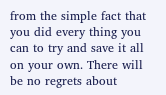from the simple fact that you did every thing you can to try and save it all on your own. There will be no regrets about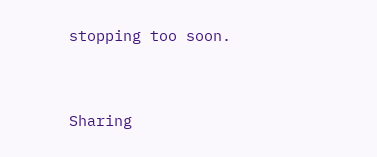stopping too soon.


Sharing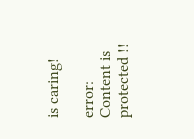is caring!

error: Content is protected !!